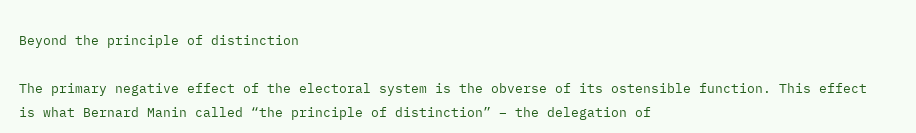Beyond the principle of distinction

The primary negative effect of the electoral system is the obverse of its ostensible function. This effect is what Bernard Manin called “the principle of distinction” – the delegation of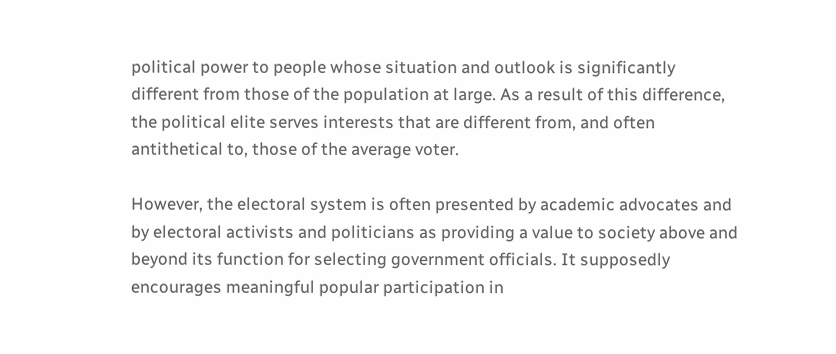political power to people whose situation and outlook is significantly different from those of the population at large. As a result of this difference, the political elite serves interests that are different from, and often antithetical to, those of the average voter.

However, the electoral system is often presented by academic advocates and by electoral activists and politicians as providing a value to society above and beyond its function for selecting government officials. It supposedly encourages meaningful popular participation in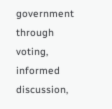government through voting, informed discussion,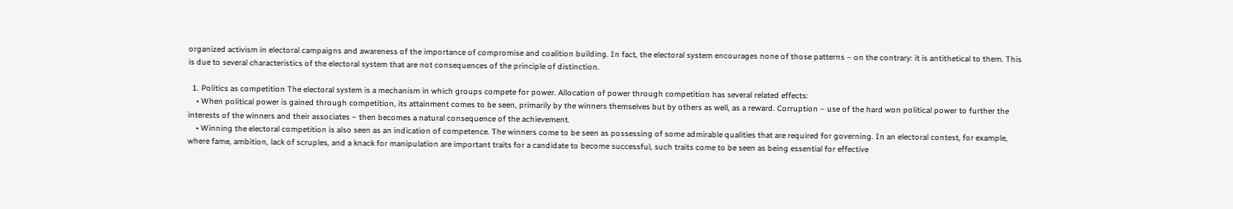organized activism in electoral campaigns and awareness of the importance of compromise and coalition building. In fact, the electoral system encourages none of those patterns – on the contrary: it is antithetical to them. This is due to several characteristics of the electoral system that are not consequences of the principle of distinction.

  1. Politics as competition The electoral system is a mechanism in which groups compete for power. Allocation of power through competition has several related effects:
    • When political power is gained through competition, its attainment comes to be seen, primarily by the winners themselves but by others as well, as a reward. Corruption – use of the hard won political power to further the interests of the winners and their associates – then becomes a natural consequence of the achievement.
    • Winning the electoral competition is also seen as an indication of competence. The winners come to be seen as possessing of some admirable qualities that are required for governing. In an electoral contest, for example, where fame, ambition, lack of scruples, and a knack for manipulation are important traits for a candidate to become successful, such traits come to be seen as being essential for effective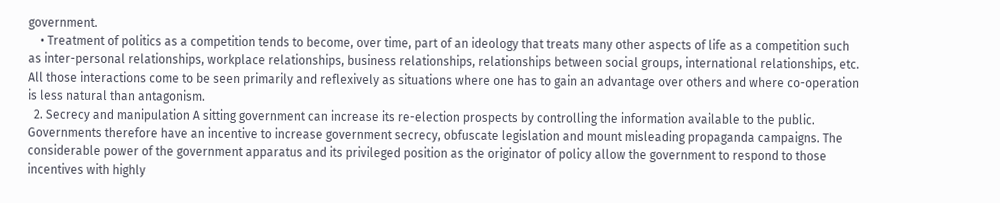government.
    • Treatment of politics as a competition tends to become, over time, part of an ideology that treats many other aspects of life as a competition such as inter-personal relationships, workplace relationships, business relationships, relationships between social groups, international relationships, etc. All those interactions come to be seen primarily and reflexively as situations where one has to gain an advantage over others and where co-operation is less natural than antagonism.
  2. Secrecy and manipulation A sitting government can increase its re-election prospects by controlling the information available to the public. Governments therefore have an incentive to increase government secrecy, obfuscate legislation and mount misleading propaganda campaigns. The considerable power of the government apparatus and its privileged position as the originator of policy allow the government to respond to those incentives with highly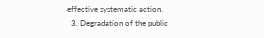effective systematic action.
  3. Degradation of the public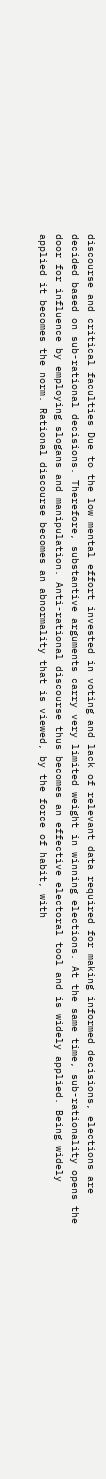discourse and critical faculties Due to the low mental effort invested in voting and lack of relevant data required for making informed decisions, elections are decided based on sub-rational decisions. Therefore, substantive arguments carry very limited weight in winning elections. At the same time, sub-rationality opens the door for influence by employing slogans and manipulation. Anti-rational discourse thus becomes an effective electoral tool and is widely applied. Being widely applied it becomes the norm. Rational discourse becomes an abnormality that is viewed, by the force of habit, with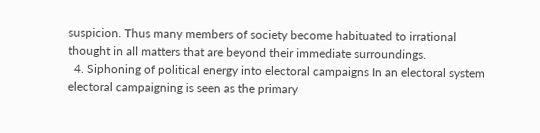suspicion. Thus many members of society become habituated to irrational thought in all matters that are beyond their immediate surroundings.
  4. Siphoning of political energy into electoral campaigns In an electoral system electoral campaigning is seen as the primary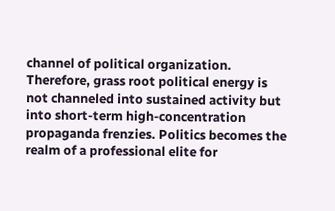channel of political organization. Therefore, grass root political energy is not channeled into sustained activity but into short-term high-concentration propaganda frenzies. Politics becomes the realm of a professional elite for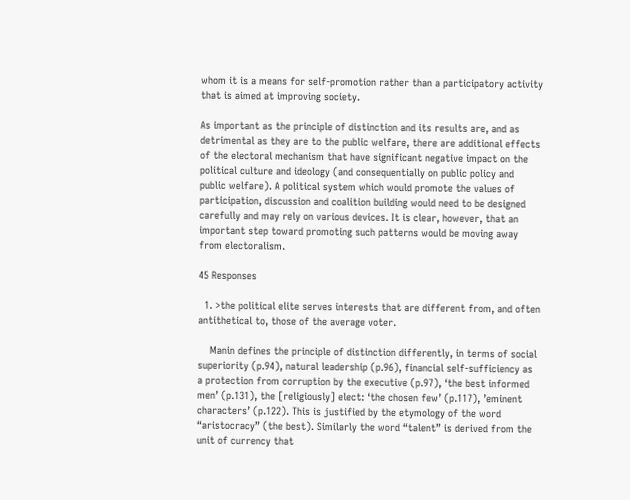whom it is a means for self-promotion rather than a participatory activity that is aimed at improving society.

As important as the principle of distinction and its results are, and as detrimental as they are to the public welfare, there are additional effects of the electoral mechanism that have significant negative impact on the political culture and ideology (and consequentially on public policy and public welfare). A political system which would promote the values of participation, discussion and coalition building would need to be designed carefully and may rely on various devices. It is clear, however, that an important step toward promoting such patterns would be moving away from electoralism.

45 Responses

  1. >the political elite serves interests that are different from, and often antithetical to, those of the average voter.

    Manin defines the principle of distinction differently, in terms of social superiority (p.94), natural leadership (p.96), financial self-sufficiency as a protection from corruption by the executive (p.97), ‘the best informed men’ (p.131), the [religiously] elect: ‘the chosen few’ (p.117), ’eminent characters’ (p.122). This is justified by the etymology of the word “aristocracy” (the best). Similarly the word “talent” is derived from the unit of currency that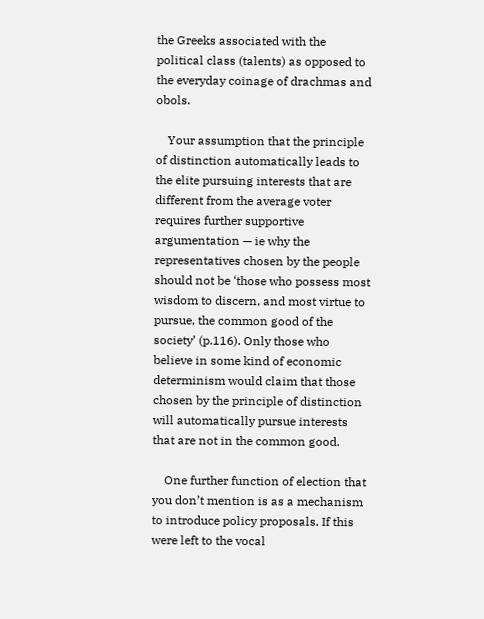the Greeks associated with the political class (talents) as opposed to the everyday coinage of drachmas and obols.

    Your assumption that the principle of distinction automatically leads to the elite pursuing interests that are different from the average voter requires further supportive argumentation — ie why the representatives chosen by the people should not be ‘those who possess most wisdom to discern, and most virtue to pursue, the common good of the society’ (p.116). Only those who believe in some kind of economic determinism would claim that those chosen by the principle of distinction will automatically pursue interests that are not in the common good.

    One further function of election that you don’t mention is as a mechanism to introduce policy proposals. If this were left to the vocal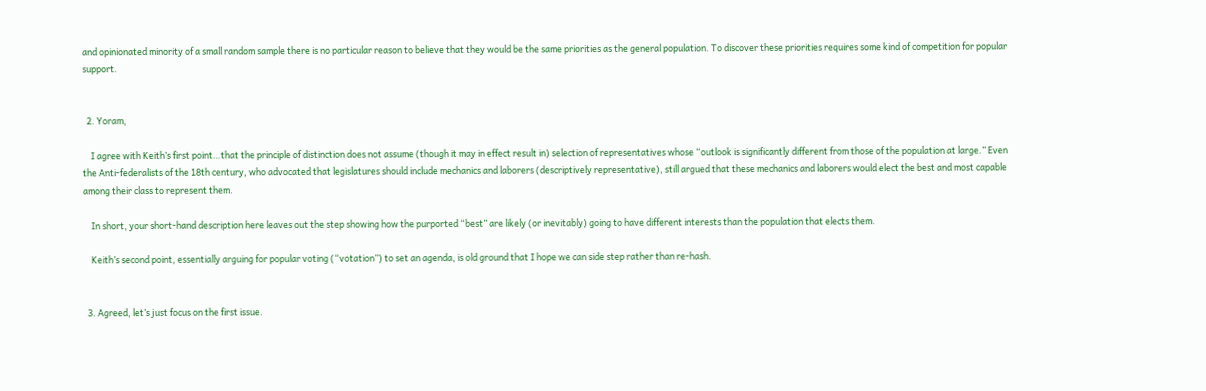and opinionated minority of a small random sample there is no particular reason to believe that they would be the same priorities as the general population. To discover these priorities requires some kind of competition for popular support.


  2. Yoram,

    I agree with Keith’s first point…that the principle of distinction does not assume (though it may in effect result in) selection of representatives whose “outlook is significantly different from those of the population at large.” Even the Anti-federalists of the 18th century, who advocated that legislatures should include mechanics and laborers (descriptively representative), still argued that these mechanics and laborers would elect the best and most capable among their class to represent them.

    In short, your short-hand description here leaves out the step showing how the purported “best” are likely (or inevitably) going to have different interests than the population that elects them.

    Keith’s second point, essentially arguing for popular voting (“votation”) to set an agenda, is old ground that I hope we can side step rather than re-hash.


  3. Agreed, let’s just focus on the first issue.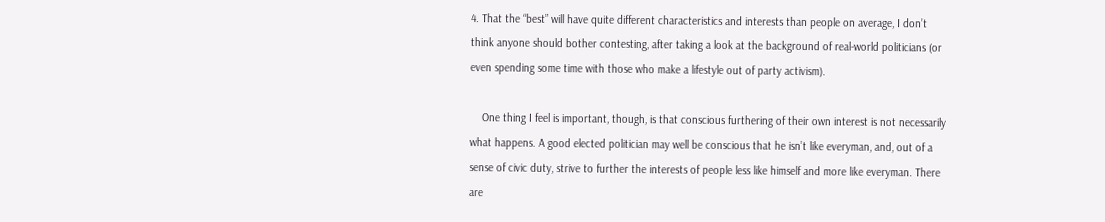4. That the “best” will have quite different characteristics and interests than people on average, I don’t think anyone should bother contesting, after taking a look at the background of real-world politicians (or even spending some time with those who make a lifestyle out of party activism).

    One thing I feel is important, though, is that conscious furthering of their own interest is not necessarily what happens. A good elected politician may well be conscious that he isn’t like everyman, and, out of a sense of civic duty, strive to further the interests of people less like himself and more like everyman. There are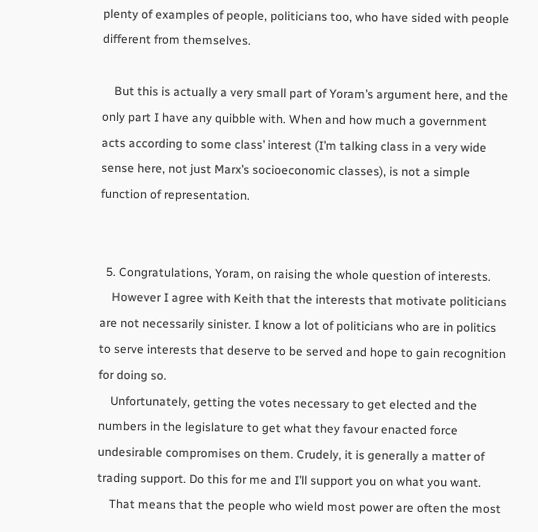plenty of examples of people, politicians too, who have sided with people different from themselves.

    But this is actually a very small part of Yoram’s argument here, and the only part I have any quibble with. When and how much a government acts according to some class’ interest (I’m talking class in a very wide sense here, not just Marx’s socioeconomic classes), is not a simple function of representation.


  5. Congratulations, Yoram, on raising the whole question of interests.
    However I agree with Keith that the interests that motivate politicians are not necessarily sinister. I know a lot of politicians who are in politics to serve interests that deserve to be served and hope to gain recognition for doing so.
    Unfortunately, getting the votes necessary to get elected and the numbers in the legislature to get what they favour enacted force undesirable compromises on them. Crudely, it is generally a matter of trading support. Do this for me and I’ll support you on what you want.
    That means that the people who wield most power are often the most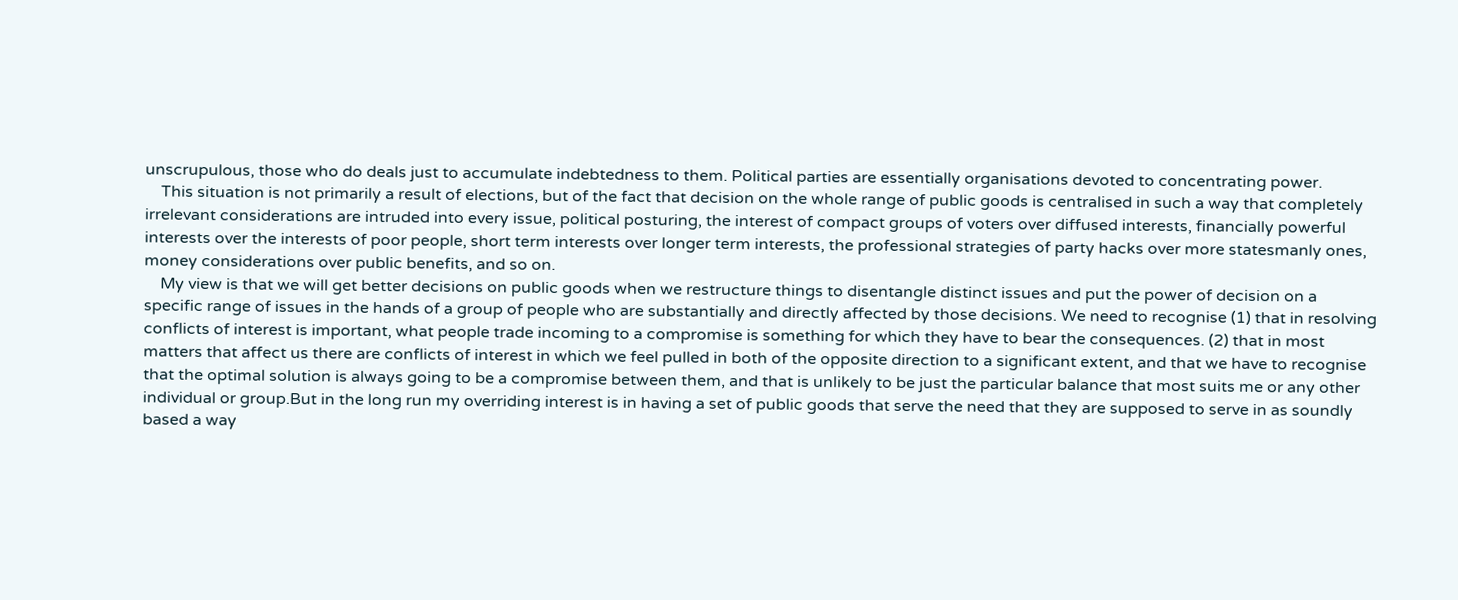unscrupulous, those who do deals just to accumulate indebtedness to them. Political parties are essentially organisations devoted to concentrating power.
    This situation is not primarily a result of elections, but of the fact that decision on the whole range of public goods is centralised in such a way that completely irrelevant considerations are intruded into every issue, political posturing, the interest of compact groups of voters over diffused interests, financially powerful interests over the interests of poor people, short term interests over longer term interests, the professional strategies of party hacks over more statesmanly ones, money considerations over public benefits, and so on.
    My view is that we will get better decisions on public goods when we restructure things to disentangle distinct issues and put the power of decision on a specific range of issues in the hands of a group of people who are substantially and directly affected by those decisions. We need to recognise (1) that in resolving conflicts of interest is important, what people trade incoming to a compromise is something for which they have to bear the consequences. (2) that in most matters that affect us there are conflicts of interest in which we feel pulled in both of the opposite direction to a significant extent, and that we have to recognise that the optimal solution is always going to be a compromise between them, and that is unlikely to be just the particular balance that most suits me or any other individual or group.But in the long run my overriding interest is in having a set of public goods that serve the need that they are supposed to serve in as soundly based a way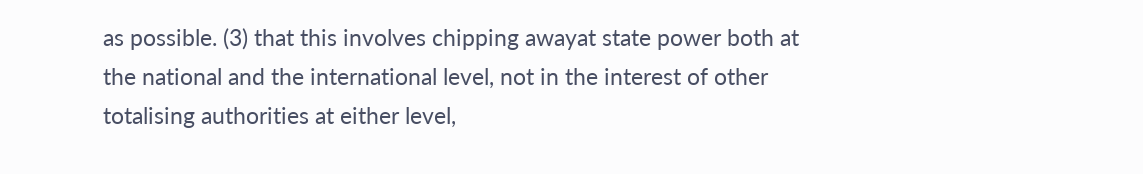as possible. (3) that this involves chipping awayat state power both at the national and the international level, not in the interest of other totalising authorities at either level,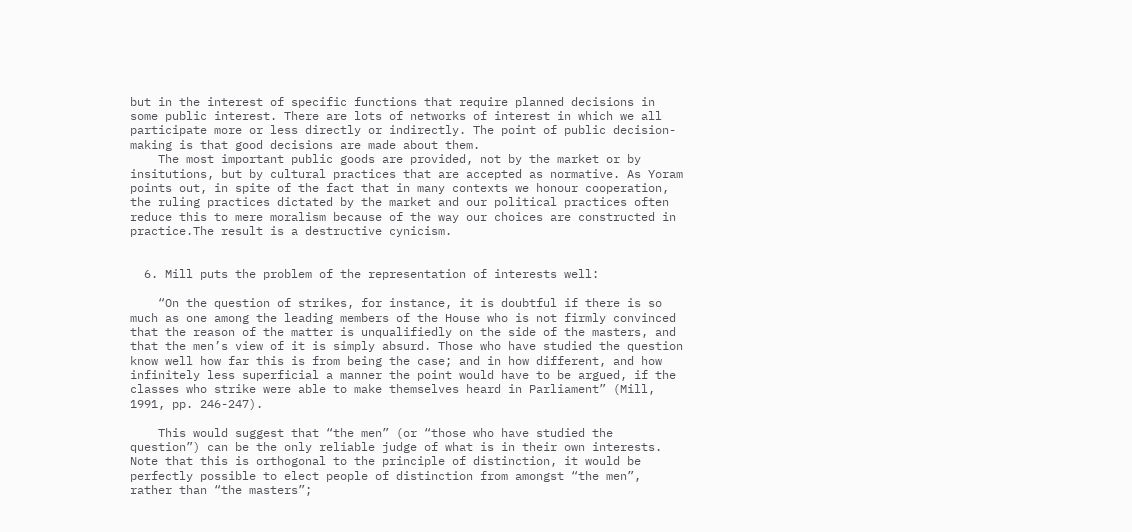but in the interest of specific functions that require planned decisions in some public interest. There are lots of networks of interest in which we all participate more or less directly or indirectly. The point of public decision-making is that good decisions are made about them.
    The most important public goods are provided, not by the market or by insitutions, but by cultural practices that are accepted as normative. As Yoram points out, in spite of the fact that in many contexts we honour cooperation, the ruling practices dictated by the market and our political practices often reduce this to mere moralism because of the way our choices are constructed in practice.The result is a destructive cynicism.


  6. Mill puts the problem of the representation of interests well:

    “On the question of strikes, for instance, it is doubtful if there is so much as one among the leading members of the House who is not firmly convinced that the reason of the matter is unqualifiedly on the side of the masters, and that the men’s view of it is simply absurd. Those who have studied the question know well how far this is from being the case; and in how different, and how infinitely less superficial a manner the point would have to be argued, if the classes who strike were able to make themselves heard in Parliament” (Mill, 1991, pp. 246-247).

    This would suggest that “the men” (or “those who have studied the question”) can be the only reliable judge of what is in their own interests. Note that this is orthogonal to the principle of distinction, it would be perfectly possible to elect people of distinction from amongst “the men”, rather than “the masters”;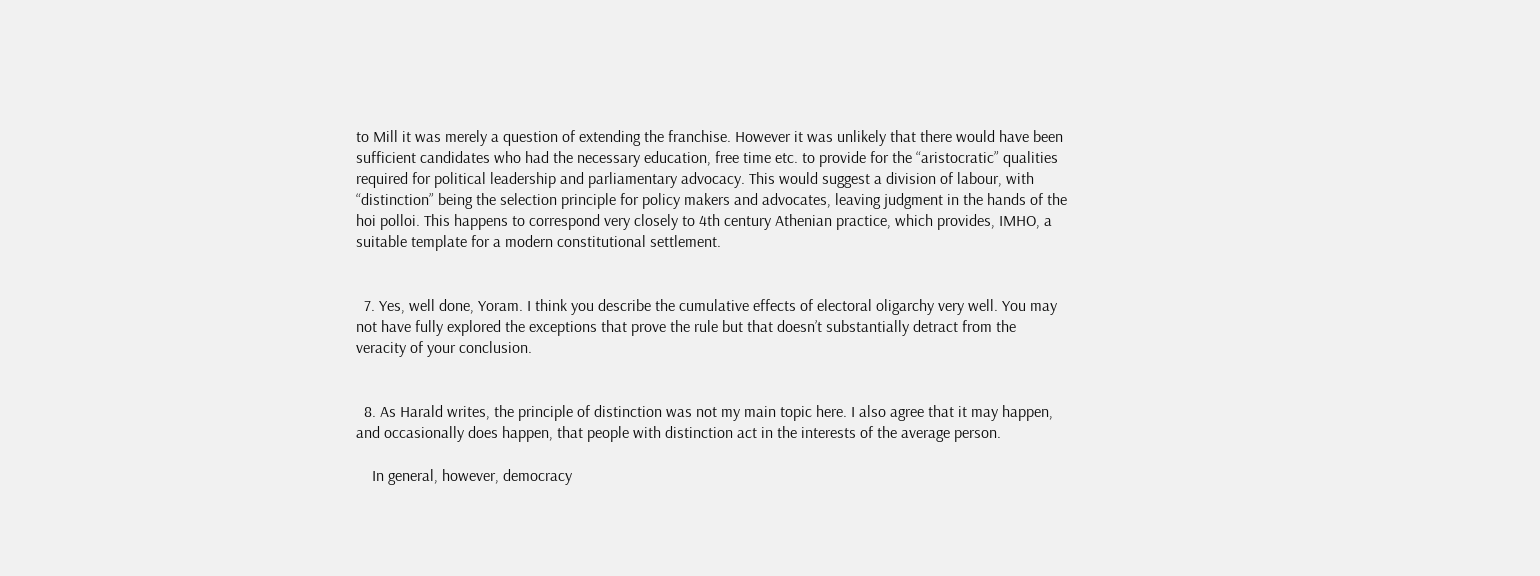to Mill it was merely a question of extending the franchise. However it was unlikely that there would have been sufficient candidates who had the necessary education, free time etc. to provide for the “aristocratic” qualities required for political leadership and parliamentary advocacy. This would suggest a division of labour, with “distinction” being the selection principle for policy makers and advocates, leaving judgment in the hands of the hoi polloi. This happens to correspond very closely to 4th century Athenian practice, which provides, IMHO, a suitable template for a modern constitutional settlement.


  7. Yes, well done, Yoram. I think you describe the cumulative effects of electoral oligarchy very well. You may not have fully explored the exceptions that prove the rule but that doesn’t substantially detract from the veracity of your conclusion.


  8. As Harald writes, the principle of distinction was not my main topic here. I also agree that it may happen, and occasionally does happen, that people with distinction act in the interests of the average person.

    In general, however, democracy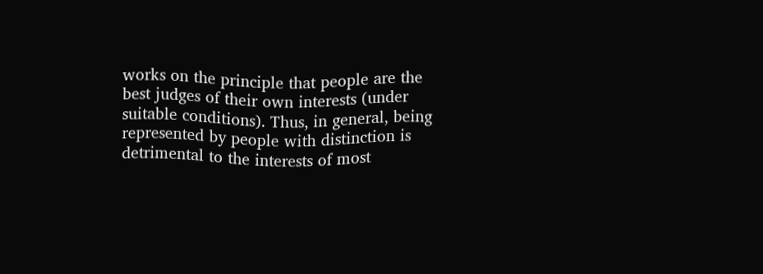works on the principle that people are the best judges of their own interests (under suitable conditions). Thus, in general, being represented by people with distinction is detrimental to the interests of most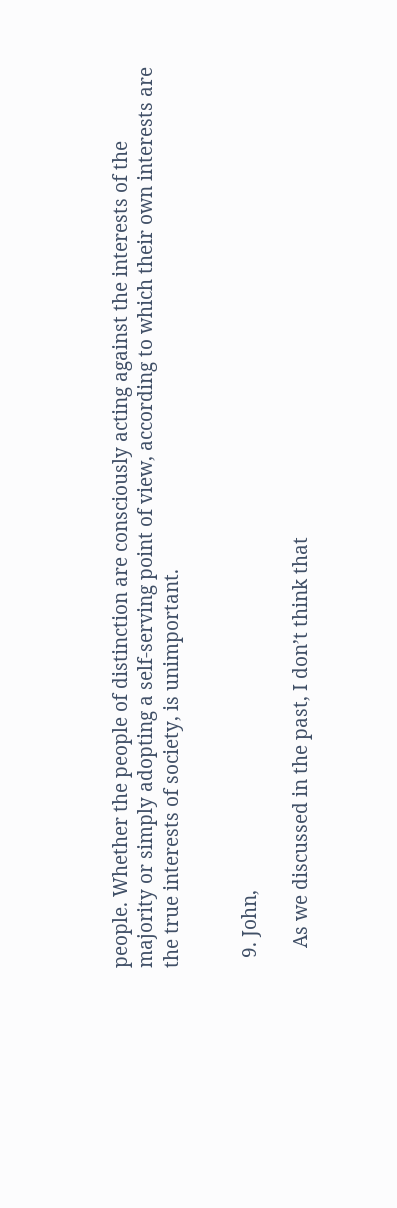people. Whether the people of distinction are consciously acting against the interests of the majority or simply adopting a self-serving point of view, according to which their own interests are the true interests of society, is unimportant.


  9. John,

    As we discussed in the past, I don’t think that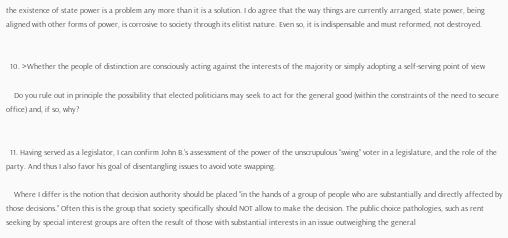the existence of state power is a problem any more than it is a solution. I do agree that the way things are currently arranged, state power, being aligned with other forms of power, is corrosive to society through its elitist nature. Even so, it is indispensable and must reformed, not destroyed.


  10. >Whether the people of distinction are consciously acting against the interests of the majority or simply adopting a self-serving point of view

    Do you rule out in principle the possibility that elected politicians may seek to act for the general good (within the constraints of the need to secure office) and, if so, why?


  11. Having served as a legislator, I can confirm John B.’s assessment of the power of the unscrupulous “swing” voter in a legislature, and the role of the party. And thus I also favor his goal of disentangling issues to avoid vote swapping.

    Where I differ is the notion that decision authority should be placed “in the hands of a group of people who are substantially and directly affected by those decisions.” Often this is the group that society specifically should NOT allow to make the decision. The public choice pathologies, such as rent seeking by special interest groups are often the result of those with substantial interests in an issue outweighing the general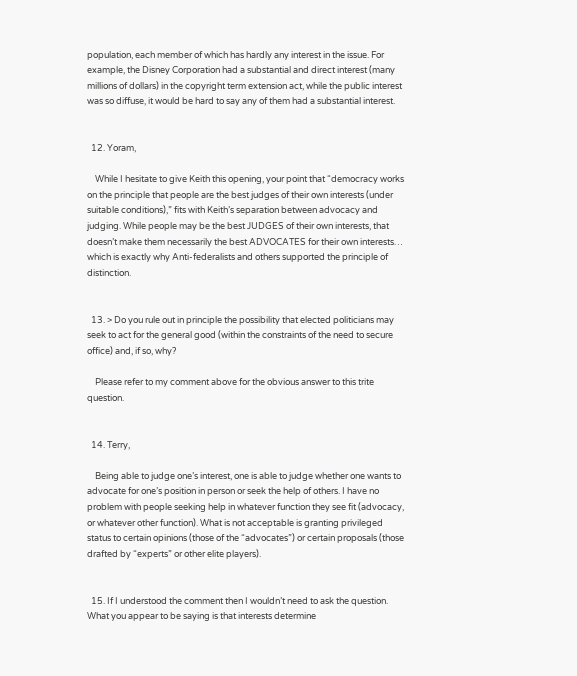population, each member of which has hardly any interest in the issue. For example, the Disney Corporation had a substantial and direct interest (many millions of dollars) in the copyright term extension act, while the public interest was so diffuse, it would be hard to say any of them had a substantial interest.


  12. Yoram,

    While I hesitate to give Keith this opening, your point that “democracy works on the principle that people are the best judges of their own interests (under suitable conditions),” fits with Keith’s separation between advocacy and judging. While people may be the best JUDGES of their own interests, that doesn’t make them necessarily the best ADVOCATES for their own interests… which is exactly why Anti-federalists and others supported the principle of distinction.


  13. > Do you rule out in principle the possibility that elected politicians may seek to act for the general good (within the constraints of the need to secure office) and, if so, why?

    Please refer to my comment above for the obvious answer to this trite question.


  14. Terry,

    Being able to judge one’s interest, one is able to judge whether one wants to advocate for one’s position in person or seek the help of others. I have no problem with people seeking help in whatever function they see fit (advocacy, or whatever other function). What is not acceptable is granting privileged status to certain opinions (those of the “advocates”) or certain proposals (those drafted by “experts” or other elite players).


  15. If I understood the comment then I wouldn’t need to ask the question. What you appear to be saying is that interests determine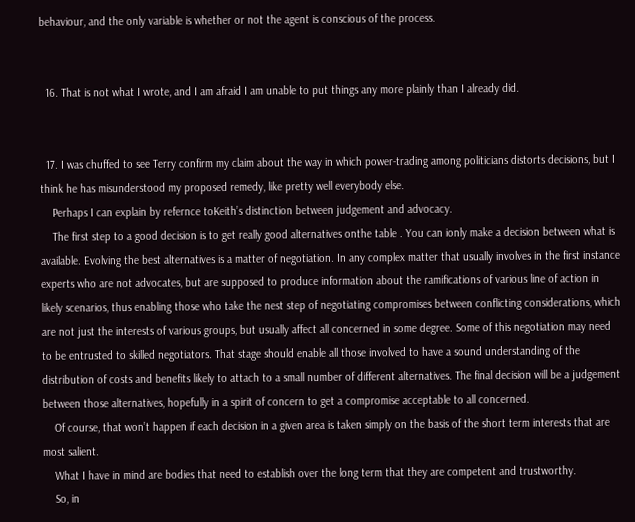behaviour, and the only variable is whether or not the agent is conscious of the process.


  16. That is not what I wrote, and I am afraid I am unable to put things any more plainly than I already did.


  17. I was chuffed to see Terry confirm my claim about the way in which power-trading among politicians distorts decisions, but I think he has misunderstood my proposed remedy, like pretty well everybody else.
    Perhaps I can explain by refernce toKeith’s distinction between judgement and advocacy.
    The first step to a good decision is to get really good alternatives onthe table . You can ionly make a decision between what is available. Evolving the best alternatives is a matter of negotiation. In any complex matter that usually involves in the first instance experts who are not advocates, but are supposed to produce information about the ramifications of various line of action in likely scenarios, thus enabling those who take the nest step of negotiating compromises between conflicting considerations, which are not just the interests of various groups, but usually affect all concerned in some degree. Some of this negotiation may need to be entrusted to skilled negotiators. That stage should enable all those involved to have a sound understanding of the distribution of costs and benefits likely to attach to a small number of different alternatives. The final decision will be a judgement between those alternatives, hopefully in a spirit of concern to get a compromise acceptable to all concerned.
    Of course, that won’t happen if each decision in a given area is taken simply on the basis of the short term interests that are most salient.
    What I have in mind are bodies that need to establish over the long term that they are competent and trustworthy.
    So, in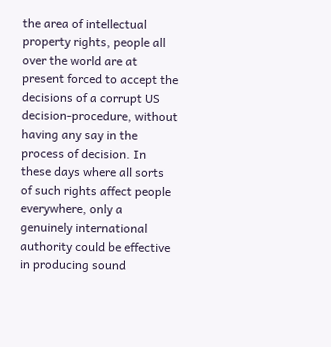the area of intellectual property rights, people all over the world are at present forced to accept the decisions of a corrupt US decision-procedure, without having any say in the process of decision. In these days where all sorts of such rights affect people everywhere, only a genuinely international authority could be effective in producing sound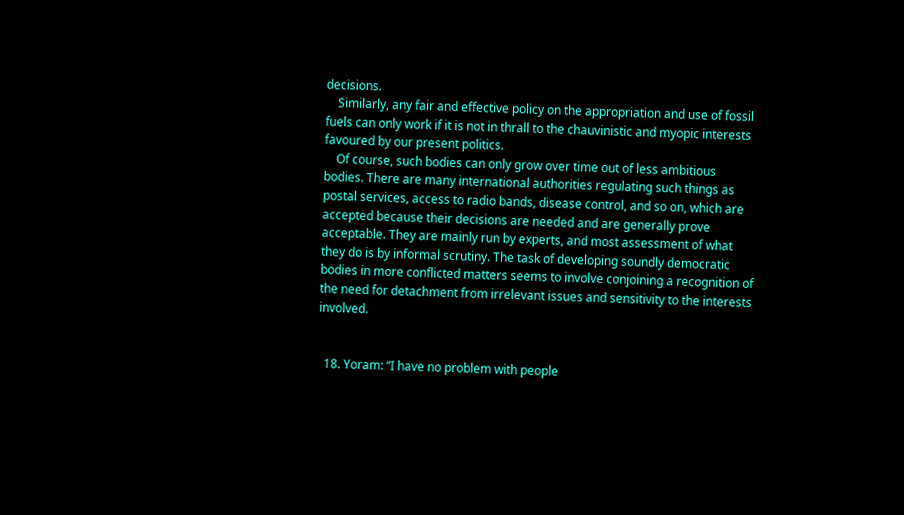decisions.
    Similarly, any fair and effective policy on the appropriation and use of fossil fuels can only work if it is not in thrall to the chauvinistic and myopic interests favoured by our present politics.
    Of course, such bodies can only grow over time out of less ambitious bodies. There are many international authorities regulating such things as postal services, access to radio bands, disease control, and so on, which are accepted because their decisions are needed and are generally prove acceptable. They are mainly run by experts, and most assessment of what they do is by informal scrutiny. The task of developing soundly democratic bodies in more conflicted matters seems to involve conjoining a recognition of the need for detachment from irrelevant issues and sensitivity to the interests involved.


  18. Yoram: “I have no problem with people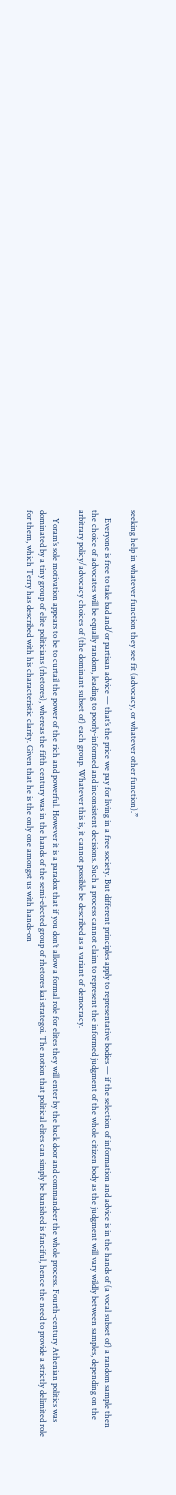seeking help in whatever function they see fit (advocacy, or whatever other function).”

    Everyone is free to take bad and/or partisan advice — that’s the price we pay for living in a free society. But different principles apply to representative bodies — if the selection of information and advice is in the hands of (a vocal subset of) a random sample then the choice of advocates will be equally random, leading to poorly-informed and inconsistent decisions. Such a process cannot claim to represent the informed judgment of the whole citizen body as the judgment will vary wildly between samples, depending on the arbitrary policy/advocacy choices of (the dominant subset of) each group. Whatever this is, it cannot possible be described as a variant of democracy.

    Yoram’s sole motivation appears to be to curtail the power of the rich and powerful. However it is a paradox that if you don’t allow a formal role for elites they will enter by the back door and commandeer the whole process. Fourth-century Athenian politics was dominated by a tiny group of elite politicians (rhetores), whereas the fifth century was in the hands of the semi-elected group of rhetores kai strategoi. The notion that political elites can simply be banished is fanciful, hence the need to provide a strictly delimited role for them, which Terry has described with his characteristic clarity. Given that he is the only one amongst us with hands-on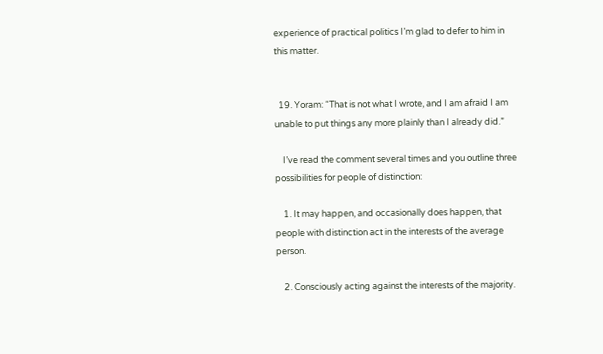experience of practical politics I’m glad to defer to him in this matter.


  19. Yoram: “That is not what I wrote, and I am afraid I am unable to put things any more plainly than I already did.”

    I’ve read the comment several times and you outline three possibilities for people of distinction:

    1. It may happen, and occasionally does happen, that people with distinction act in the interests of the average person.

    2. Consciously acting against the interests of the majority.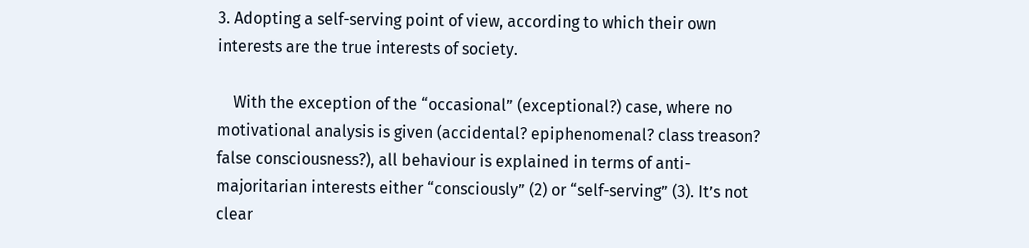3. Adopting a self-serving point of view, according to which their own interests are the true interests of society.

    With the exception of the “occasional” (exceptional?) case, where no motivational analysis is given (accidental? epiphenomenal? class treason? false consciousness?), all behaviour is explained in terms of anti-majoritarian interests either “consciously” (2) or “self-serving” (3). It’s not clear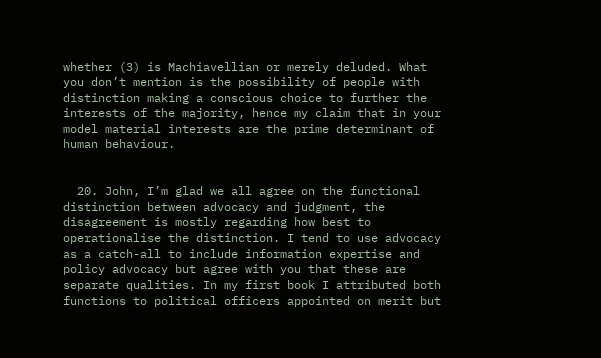whether (3) is Machiavellian or merely deluded. What you don’t mention is the possibility of people with distinction making a conscious choice to further the interests of the majority, hence my claim that in your model material interests are the prime determinant of human behaviour.


  20. John, I’m glad we all agree on the functional distinction between advocacy and judgment, the disagreement is mostly regarding how best to operationalise the distinction. I tend to use advocacy as a catch-all to include information expertise and policy advocacy but agree with you that these are separate qualities. In my first book I attributed both functions to political officers appointed on merit but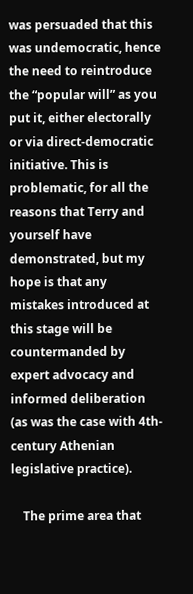was persuaded that this was undemocratic, hence the need to reintroduce the “popular will” as you put it, either electorally or via direct-democratic initiative. This is problematic, for all the reasons that Terry and yourself have demonstrated, but my hope is that any mistakes introduced at this stage will be countermanded by expert advocacy and informed deliberation (as was the case with 4th-century Athenian legislative practice).

    The prime area that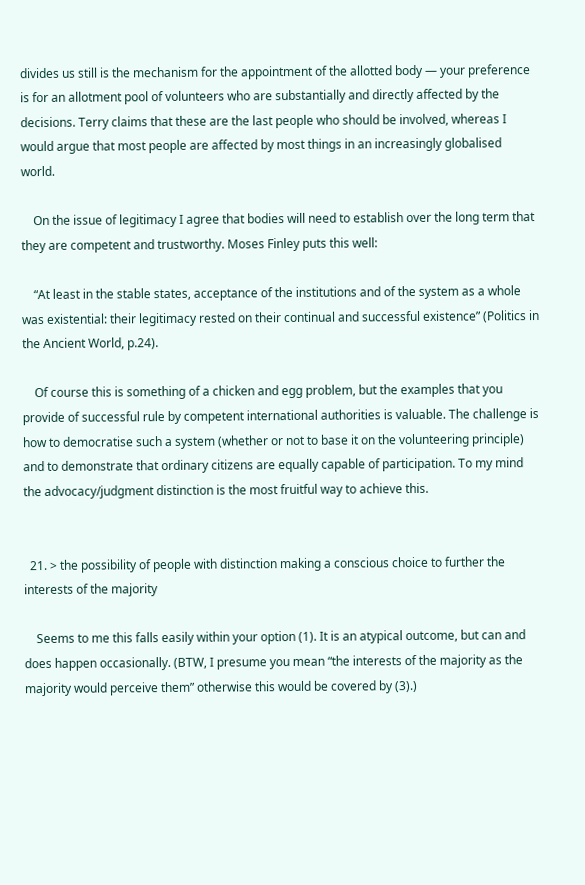divides us still is the mechanism for the appointment of the allotted body — your preference is for an allotment pool of volunteers who are substantially and directly affected by the decisions. Terry claims that these are the last people who should be involved, whereas I would argue that most people are affected by most things in an increasingly globalised world.

    On the issue of legitimacy I agree that bodies will need to establish over the long term that they are competent and trustworthy. Moses Finley puts this well:

    “At least in the stable states, acceptance of the institutions and of the system as a whole was existential: their legitimacy rested on their continual and successful existence” (Politics in the Ancient World, p.24).

    Of course this is something of a chicken and egg problem, but the examples that you provide of successful rule by competent international authorities is valuable. The challenge is how to democratise such a system (whether or not to base it on the volunteering principle) and to demonstrate that ordinary citizens are equally capable of participation. To my mind the advocacy/judgment distinction is the most fruitful way to achieve this.


  21. > the possibility of people with distinction making a conscious choice to further the interests of the majority

    Seems to me this falls easily within your option (1). It is an atypical outcome, but can and does happen occasionally. (BTW, I presume you mean “the interests of the majority as the majority would perceive them” otherwise this would be covered by (3).)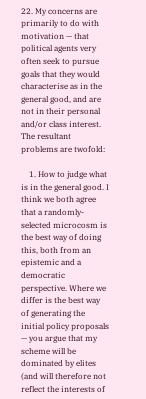22. My concerns are primarily to do with motivation — that political agents very often seek to pursue goals that they would characterise as in the general good, and are not in their personal and/or class interest. The resultant problems are twofold:

    1. How to judge what is in the general good. I think we both agree that a randomly-selected microcosm is the best way of doing this, both from an epistemic and a democratic perspective. Where we differ is the best way of generating the initial policy proposals — you argue that my scheme will be dominated by elites (and will therefore not reflect the interests of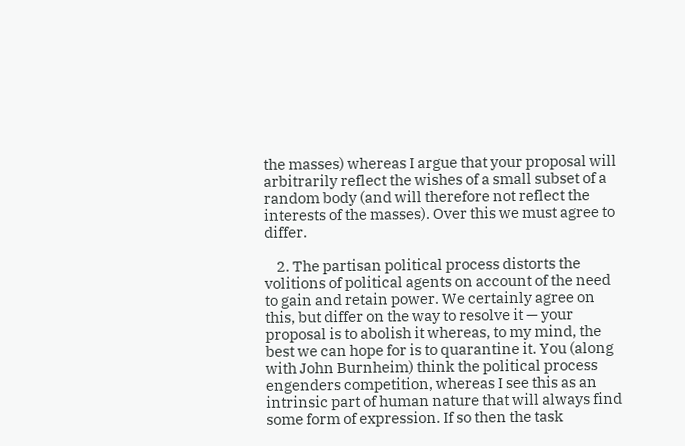the masses) whereas I argue that your proposal will arbitrarily reflect the wishes of a small subset of a random body (and will therefore not reflect the interests of the masses). Over this we must agree to differ.

    2. The partisan political process distorts the volitions of political agents on account of the need to gain and retain power. We certainly agree on this, but differ on the way to resolve it — your proposal is to abolish it whereas, to my mind, the best we can hope for is to quarantine it. You (along with John Burnheim) think the political process engenders competition, whereas I see this as an intrinsic part of human nature that will always find some form of expression. If so then the task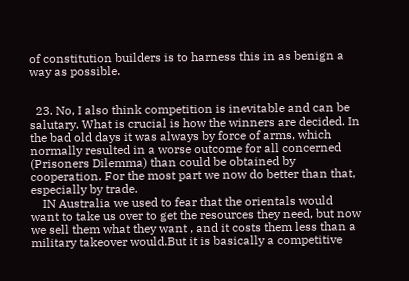of constitution builders is to harness this in as benign a way as possible.


  23. No, I also think competition is inevitable and can be salutary. What is crucial is how the winners are decided. In the bad old days it was always by force of arms, which normally resulted in a worse outcome for all concerned (Prisoners Dilemma) than could be obtained by cooperation. For the most part we now do better than that, especially by trade.
    IN Australia we used to fear that the orientals would want to take us over to get the resources they need, but now we sell them what they want , and it costs them less than a military takeover would.But it is basically a competitive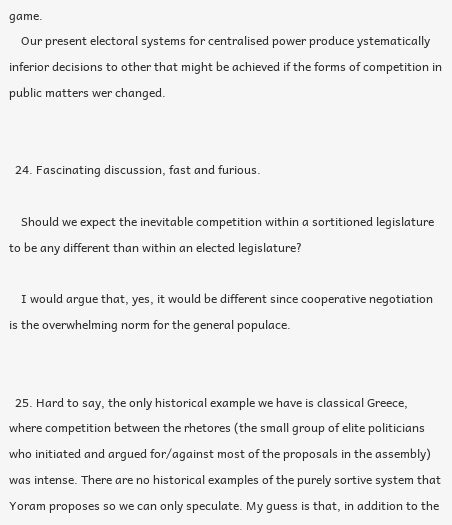game.
    Our present electoral systems for centralised power produce ystematically inferior decisions to other that might be achieved if the forms of competition in public matters wer changed.


  24. Fascinating discussion, fast and furious.

    Should we expect the inevitable competition within a sortitioned legislature to be any different than within an elected legislature?

    I would argue that, yes, it would be different since cooperative negotiation is the overwhelming norm for the general populace.


  25. Hard to say, the only historical example we have is classical Greece, where competition between the rhetores (the small group of elite politicians who initiated and argued for/against most of the proposals in the assembly) was intense. There are no historical examples of the purely sortive system that Yoram proposes so we can only speculate. My guess is that, in addition to the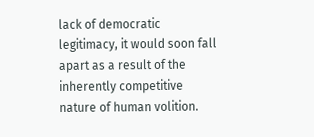lack of democratic legitimacy, it would soon fall apart as a result of the inherently competitive nature of human volition.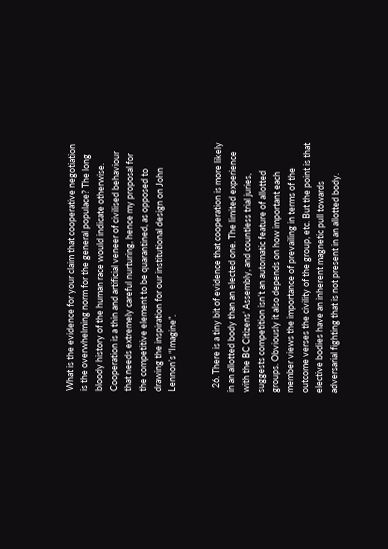What is the evidence for your claim that cooperative negotiation is the overwhelming norm for the general populace? The long bloody history of the human race would indicate otherwise. Cooperation is a thin and artificial veneer of civilised behaviour that needs extremely careful nurturing, hence my proposal for the competitive element to be quarantined, as opposed to drawing the inspiration for our institutional design on John Lennon’s “Imagine”.


  26. There is a tiny bit of evidence that cooperation is more likely in an allotted body than an elected one. The limited experience with the BC Citizens’ Assembly, and countless trial juries, suggests competition isn’t an automatic feature of allotted groups. Obviously it also depends on how important each member views the importance of prevailing in terms of the outcome verses the civility of the group, etc. But the point is that elective bodies have an inherent magnetic pull towards adversarial fighting that is not present in an allotted body.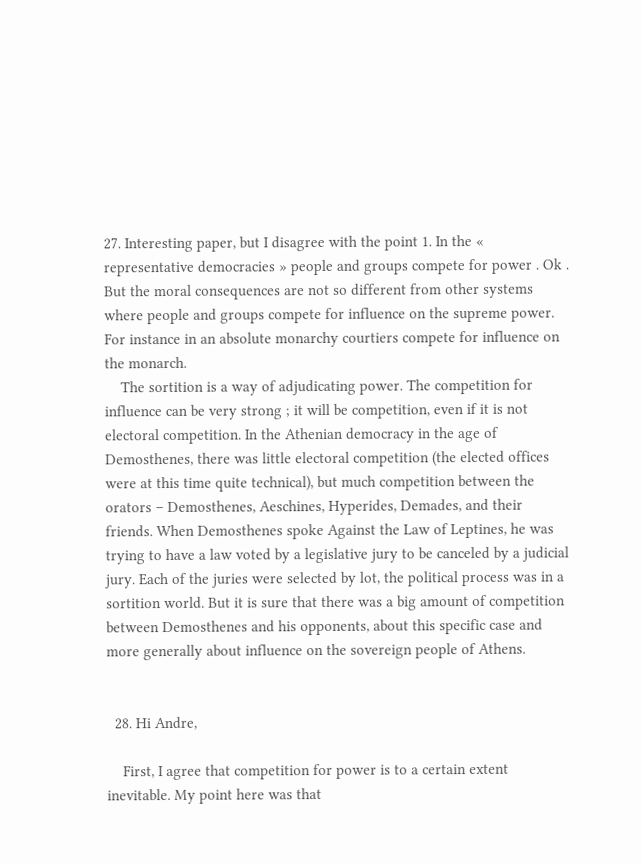27. Interesting paper, but I disagree with the point 1. In the « representative democracies » people and groups compete for power . Ok . But the moral consequences are not so different from other systems where people and groups compete for influence on the supreme power. For instance in an absolute monarchy courtiers compete for influence on the monarch.
    The sortition is a way of adjudicating power. The competition for influence can be very strong ; it will be competition, even if it is not electoral competition. In the Athenian democracy in the age of Demosthenes, there was little electoral competition (the elected offices were at this time quite technical), but much competition between the orators – Demosthenes, Aeschines, Hyperides, Demades, and their friends. When Demosthenes spoke Against the Law of Leptines, he was trying to have a law voted by a legislative jury to be canceled by a judicial jury. Each of the juries were selected by lot, the political process was in a sortition world. But it is sure that there was a big amount of competition between Demosthenes and his opponents, about this specific case and more generally about influence on the sovereign people of Athens.


  28. Hi Andre,

    First, I agree that competition for power is to a certain extent inevitable. My point here was that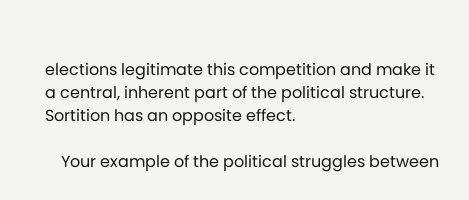elections legitimate this competition and make it a central, inherent part of the political structure. Sortition has an opposite effect.

    Your example of the political struggles between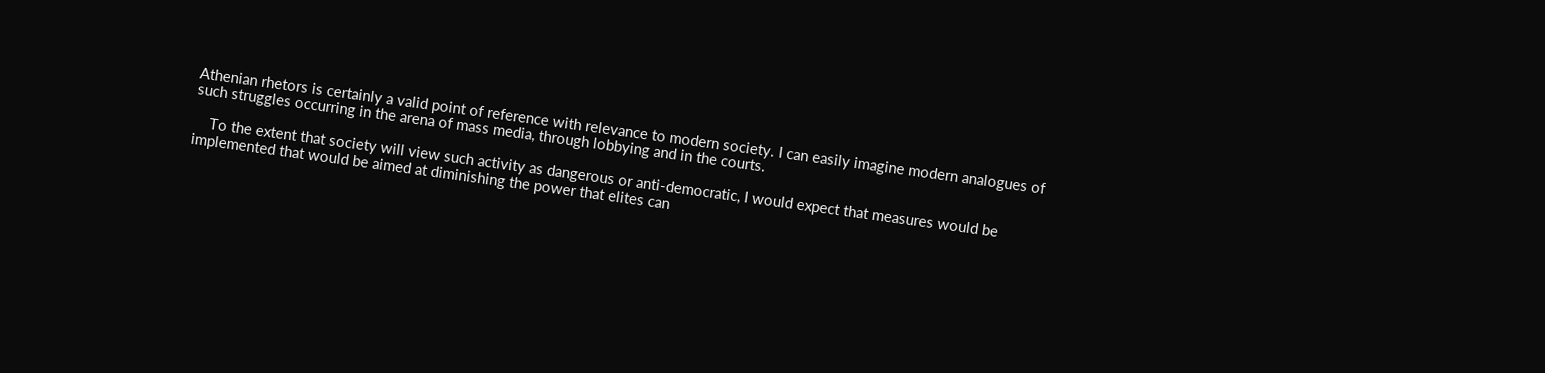Athenian rhetors is certainly a valid point of reference with relevance to modern society. I can easily imagine modern analogues of such struggles occurring in the arena of mass media, through lobbying and in the courts.

    To the extent that society will view such activity as dangerous or anti-democratic, I would expect that measures would be implemented that would be aimed at diminishing the power that elites can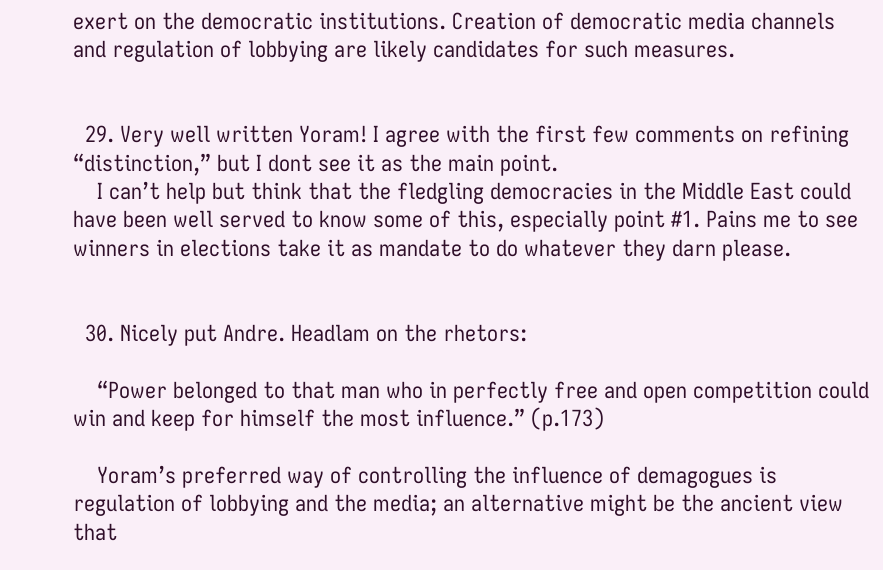exert on the democratic institutions. Creation of democratic media channels and regulation of lobbying are likely candidates for such measures.


  29. Very well written Yoram! I agree with the first few comments on refining “distinction,” but I dont see it as the main point.
    I can’t help but think that the fledgling democracies in the Middle East could have been well served to know some of this, especially point #1. Pains me to see winners in elections take it as mandate to do whatever they darn please.


  30. Nicely put Andre. Headlam on the rhetors:

    “Power belonged to that man who in perfectly free and open competition could win and keep for himself the most influence.” (p.173)

    Yoram’s preferred way of controlling the influence of demagogues is regulation of lobbying and the media; an alternative might be the ancient view that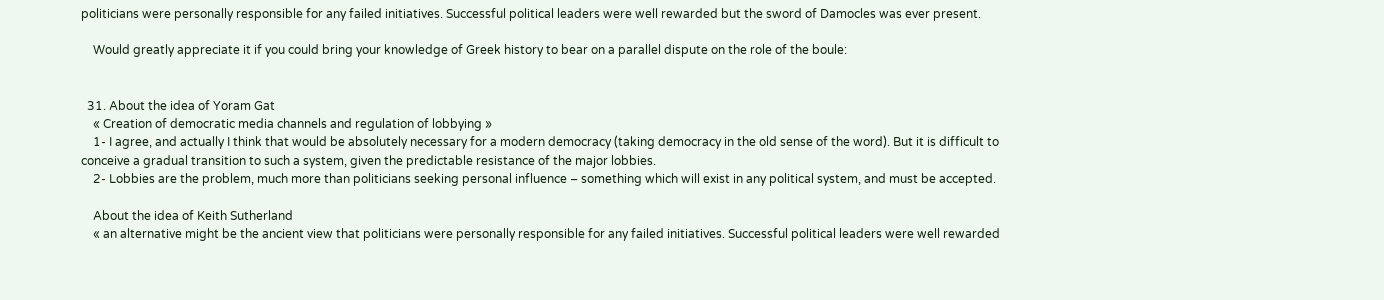politicians were personally responsible for any failed initiatives. Successful political leaders were well rewarded but the sword of Damocles was ever present.

    Would greatly appreciate it if you could bring your knowledge of Greek history to bear on a parallel dispute on the role of the boule:


  31. About the idea of Yoram Gat
    « Creation of democratic media channels and regulation of lobbying »
    1- I agree, and actually I think that would be absolutely necessary for a modern democracy (taking democracy in the old sense of the word). But it is difficult to conceive a gradual transition to such a system, given the predictable resistance of the major lobbies.
    2- Lobbies are the problem, much more than politicians seeking personal influence – something which will exist in any political system, and must be accepted.

    About the idea of Keith Sutherland
    « an alternative might be the ancient view that politicians were personally responsible for any failed initiatives. Successful political leaders were well rewarded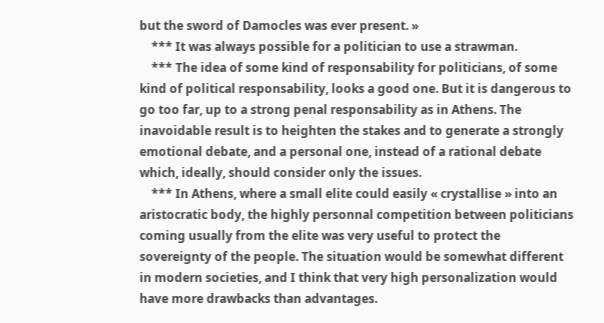but the sword of Damocles was ever present. »
    *** It was always possible for a politician to use a strawman.
    *** The idea of some kind of responsability for politicians, of some kind of political responsability, looks a good one. But it is dangerous to go too far, up to a strong penal responsability as in Athens. The inavoidable result is to heighten the stakes and to generate a strongly emotional debate, and a personal one, instead of a rational debate which, ideally, should consider only the issues.
    *** In Athens, where a small elite could easily « crystallise » into an aristocratic body, the highly personnal competition between politicians coming usually from the elite was very useful to protect the sovereignty of the people. The situation would be somewhat different in modern societies, and I think that very high personalization would have more drawbacks than advantages.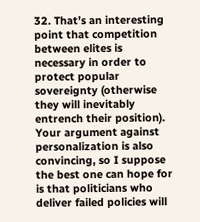32. That’s an interesting point that competition between elites is necessary in order to protect popular sovereignty (otherwise they will inevitably entrench their position). Your argument against personalization is also convincing, so I suppose the best one can hope for is that politicians who deliver failed policies will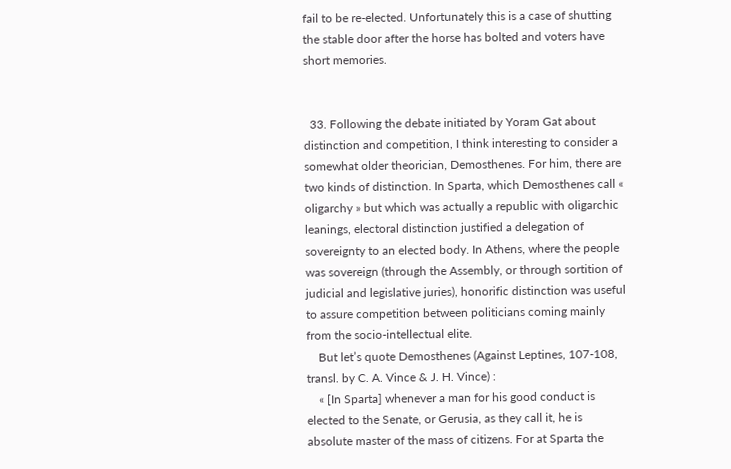fail to be re-elected. Unfortunately this is a case of shutting the stable door after the horse has bolted and voters have short memories.


  33. Following the debate initiated by Yoram Gat about distinction and competition, I think interesting to consider a somewhat older theorician, Demosthenes. For him, there are two kinds of distinction. In Sparta, which Demosthenes call « oligarchy » but which was actually a republic with oligarchic leanings, electoral distinction justified a delegation of sovereignty to an elected body. In Athens, where the people was sovereign (through the Assembly, or through sortition of judicial and legislative juries), honorific distinction was useful to assure competition between politicians coming mainly from the socio-intellectual elite.
    But let’s quote Demosthenes (Against Leptines, 107-108, transl. by C. A. Vince & J. H. Vince) :
    « [In Sparta] whenever a man for his good conduct is elected to the Senate, or Gerusia, as they call it, he is absolute master of the mass of citizens. For at Sparta the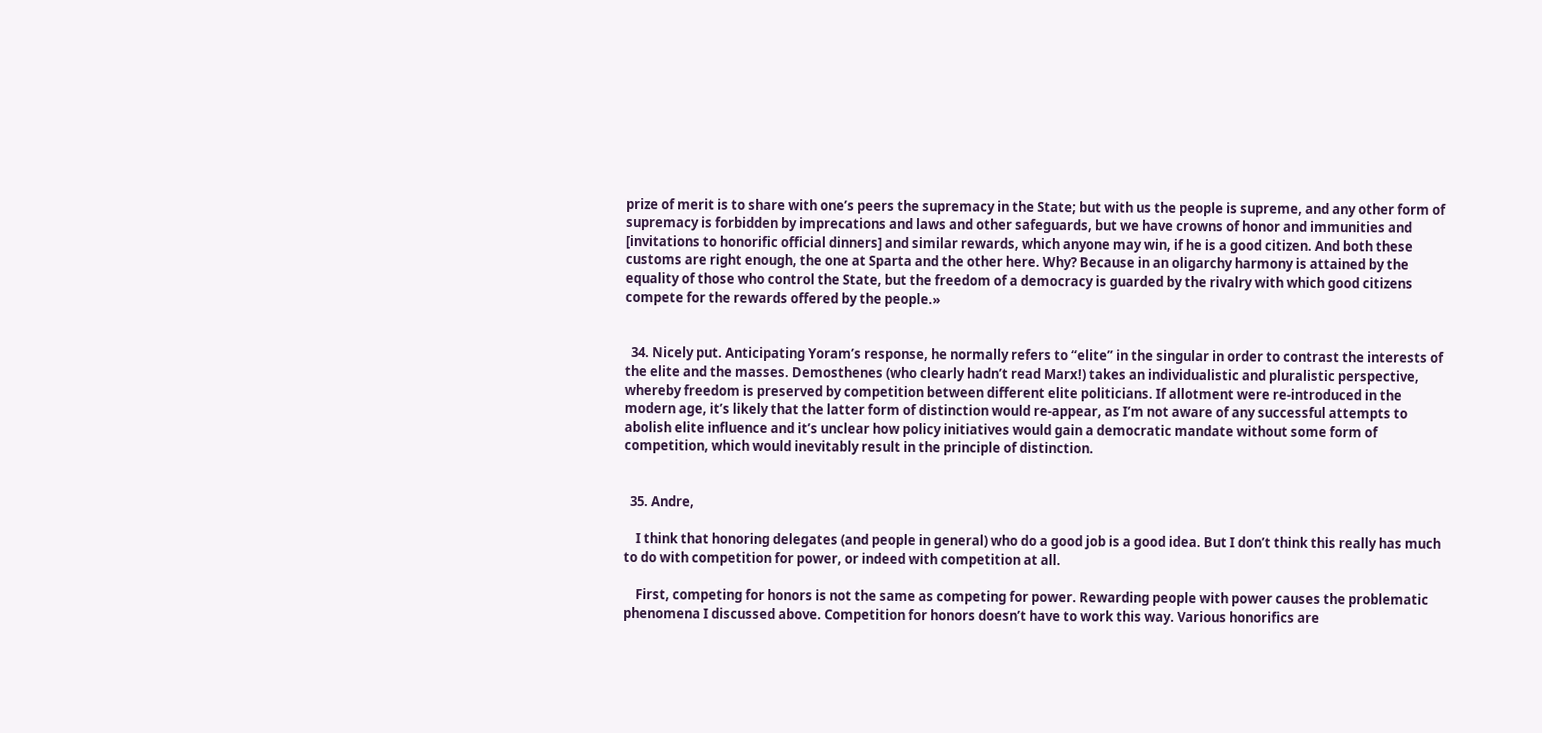prize of merit is to share with one’s peers the supremacy in the State; but with us the people is supreme, and any other form of supremacy is forbidden by imprecations and laws and other safeguards, but we have crowns of honor and immunities and [invitations to honorific official dinners] and similar rewards, which anyone may win, if he is a good citizen. And both these customs are right enough, the one at Sparta and the other here. Why? Because in an oligarchy harmony is attained by the equality of those who control the State, but the freedom of a democracy is guarded by the rivalry with which good citizens compete for the rewards offered by the people.»


  34. Nicely put. Anticipating Yoram’s response, he normally refers to “elite” in the singular in order to contrast the interests of the elite and the masses. Demosthenes (who clearly hadn’t read Marx!) takes an individualistic and pluralistic perspective, whereby freedom is preserved by competition between different elite politicians. If allotment were re-introduced in the modern age, it’s likely that the latter form of distinction would re-appear, as I’m not aware of any successful attempts to abolish elite influence and it’s unclear how policy initiatives would gain a democratic mandate without some form of competition, which would inevitably result in the principle of distinction.


  35. Andre,

    I think that honoring delegates (and people in general) who do a good job is a good idea. But I don’t think this really has much to do with competition for power, or indeed with competition at all.

    First, competing for honors is not the same as competing for power. Rewarding people with power causes the problematic phenomena I discussed above. Competition for honors doesn’t have to work this way. Various honorifics are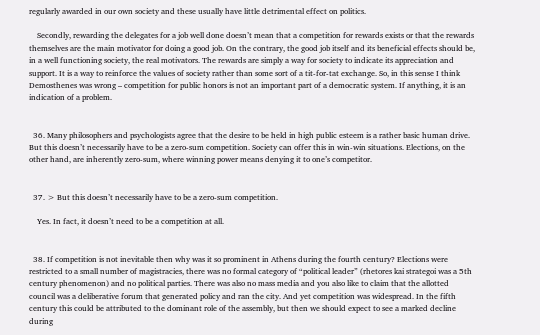regularly awarded in our own society and these usually have little detrimental effect on politics.

    Secondly, rewarding the delegates for a job well done doesn’t mean that a competition for rewards exists or that the rewards themselves are the main motivator for doing a good job. On the contrary, the good job itself and its beneficial effects should be, in a well functioning society, the real motivators. The rewards are simply a way for society to indicate its appreciation and support. It is a way to reinforce the values of society rather than some sort of a tit-for-tat exchange. So, in this sense I think Demosthenes was wrong – competition for public honors is not an important part of a democratic system. If anything, it is an indication of a problem.


  36. Many philosophers and psychologists agree that the desire to be held in high public esteem is a rather basic human drive. But this doesn’t necessarily have to be a zero-sum competition. Society can offer this in win-win situations. Elections, on the other hand, are inherently zero-sum, where winning power means denying it to one’s competitor.


  37. > But this doesn’t necessarily have to be a zero-sum competition.

    Yes. In fact, it doesn’t need to be a competition at all.


  38. If competition is not inevitable then why was it so prominent in Athens during the fourth century? Elections were restricted to a small number of magistracies, there was no formal category of “political leader” (rhetores kai strategoi was a 5th century phenomenon) and no political parties. There was also no mass media and you also like to claim that the allotted council was a deliberative forum that generated policy and ran the city. And yet competition was widespread. In the fifth century this could be attributed to the dominant role of the assembly, but then we should expect to see a marked decline during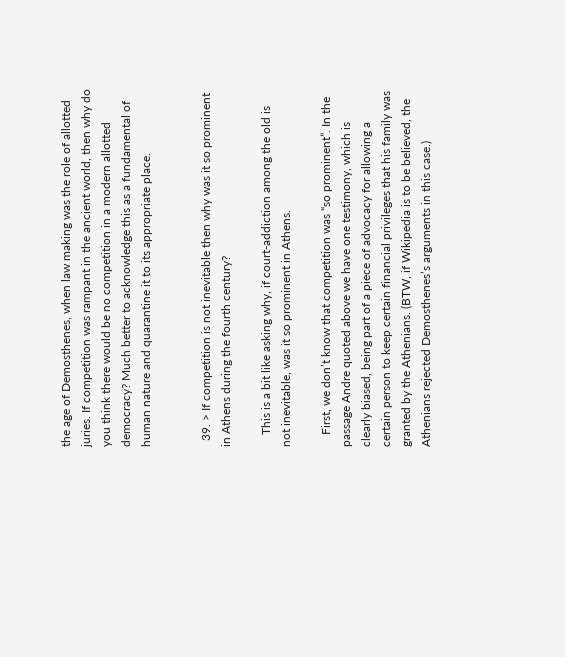the age of Demosthenes, when law making was the role of allotted juries. If competition was rampant in the ancient world, then why do you think there would be no competition in a modern allotted democracy? Much better to acknowledge this as a fundamental of human nature and quarantine it to its appropriate place.


  39. > If competition is not inevitable then why was it so prominent in Athens during the fourth century?

    This is a bit like asking why, if court-addiction among the old is not inevitable, was it so prominent in Athens.

    First, we don’t know that competition was “so prominent”. In the passage Andre quoted above we have one testimony, which is clearly biased, being part of a piece of advocacy for allowing a certain person to keep certain financial privileges that his family was granted by the Athenians. (BTW, if Wikipedia is to be believed, the Athenians rejected Demosthenes’s arguments in this case.)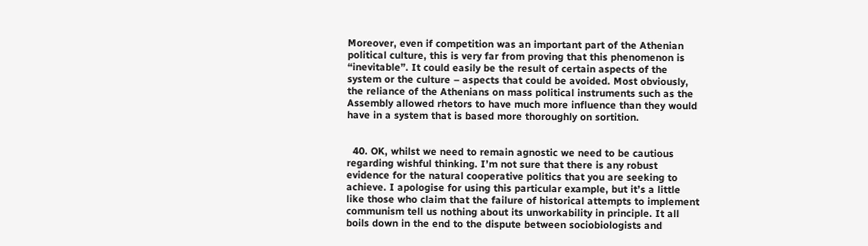Moreover, even if competition was an important part of the Athenian political culture, this is very far from proving that this phenomenon is “inevitable”. It could easily be the result of certain aspects of the system or the culture – aspects that could be avoided. Most obviously, the reliance of the Athenians on mass political instruments such as the Assembly allowed rhetors to have much more influence than they would have in a system that is based more thoroughly on sortition.


  40. OK, whilst we need to remain agnostic we need to be cautious regarding wishful thinking. I’m not sure that there is any robust evidence for the natural cooperative politics that you are seeking to achieve. I apologise for using this particular example, but it’s a little like those who claim that the failure of historical attempts to implement communism tell us nothing about its unworkability in principle. It all boils down in the end to the dispute between sociobiologists and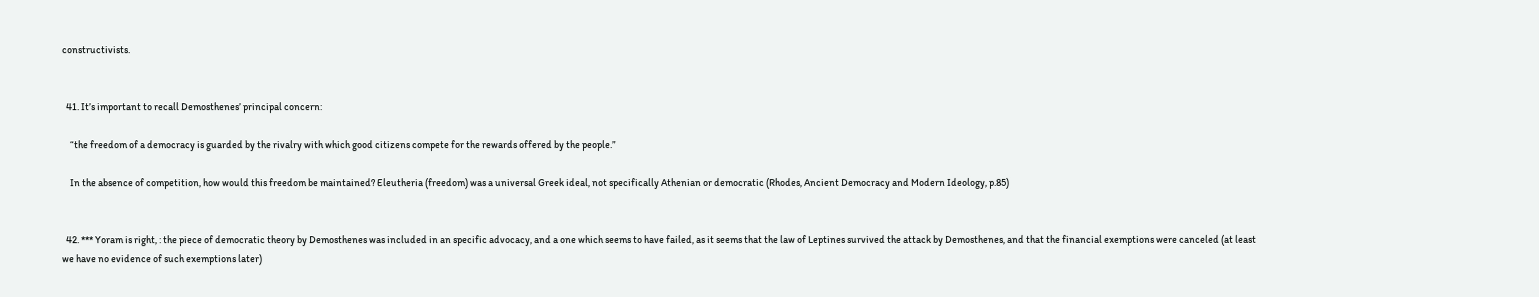constructivists.


  41. It’s important to recall Demosthenes’ principal concern:

    “the freedom of a democracy is guarded by the rivalry with which good citizens compete for the rewards offered by the people.”

    In the absence of competition, how would this freedom be maintained? Eleutheria (freedom) was a universal Greek ideal, not specifically Athenian or democratic (Rhodes, Ancient Democracy and Modern Ideology, p.85)


  42. *** Yoram is right, : the piece of democratic theory by Demosthenes was included in an specific advocacy, and a one which seems to have failed, as it seems that the law of Leptines survived the attack by Demosthenes, and that the financial exemptions were canceled (at least we have no evidence of such exemptions later)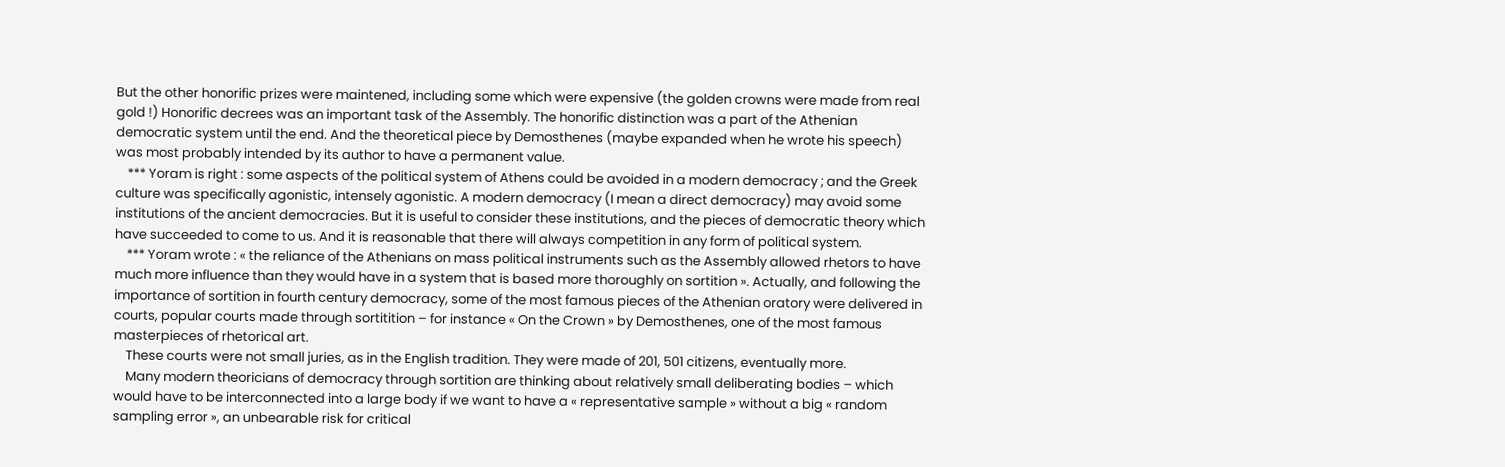But the other honorific prizes were maintened, including some which were expensive (the golden crowns were made from real gold !) Honorific decrees was an important task of the Assembly. The honorific distinction was a part of the Athenian democratic system until the end. And the theoretical piece by Demosthenes (maybe expanded when he wrote his speech) was most probably intended by its author to have a permanent value.
    *** Yoram is right : some aspects of the political system of Athens could be avoided in a modern democracy ; and the Greek culture was specifically agonistic, intensely agonistic. A modern democracy (I mean a direct democracy) may avoid some institutions of the ancient democracies. But it is useful to consider these institutions, and the pieces of democratic theory which have succeeded to come to us. And it is reasonable that there will always competition in any form of political system.
    *** Yoram wrote : « the reliance of the Athenians on mass political instruments such as the Assembly allowed rhetors to have much more influence than they would have in a system that is based more thoroughly on sortition ». Actually, and following the importance of sortition in fourth century democracy, some of the most famous pieces of the Athenian oratory were delivered in courts, popular courts made through sortitition – for instance « On the Crown » by Demosthenes, one of the most famous masterpieces of rhetorical art.
    These courts were not small juries, as in the English tradition. They were made of 201, 501 citizens, eventually more.
    Many modern theoricians of democracy through sortition are thinking about relatively small deliberating bodies – which would have to be interconnected into a large body if we want to have a « representative sample » without a big « random sampling error », an unbearable risk for critical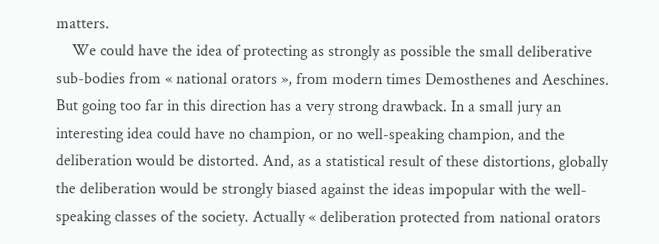matters.
    We could have the idea of protecting as strongly as possible the small deliberative sub-bodies from « national orators », from modern times Demosthenes and Aeschines. But going too far in this direction has a very strong drawback. In a small jury an interesting idea could have no champion, or no well-speaking champion, and the deliberation would be distorted. And, as a statistical result of these distortions, globally the deliberation would be strongly biased against the ideas impopular with the well-speaking classes of the society. Actually « deliberation protected from national orators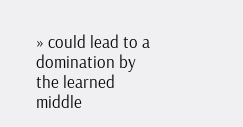» could lead to a domination by the learned middle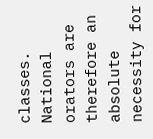classes. National orators are therefore an absolute necessity for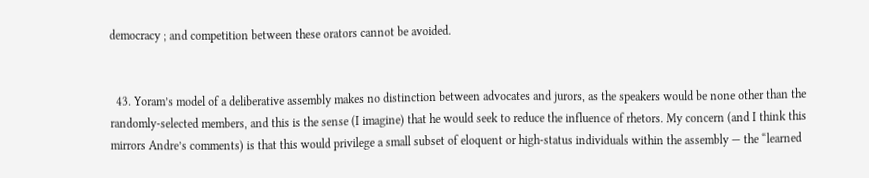democracy ; and competition between these orators cannot be avoided.


  43. Yoram’s model of a deliberative assembly makes no distinction between advocates and jurors, as the speakers would be none other than the randomly-selected members, and this is the sense (I imagine) that he would seek to reduce the influence of rhetors. My concern (and I think this mirrors Andre’s comments) is that this would privilege a small subset of eloquent or high-status individuals within the assembly — the “learned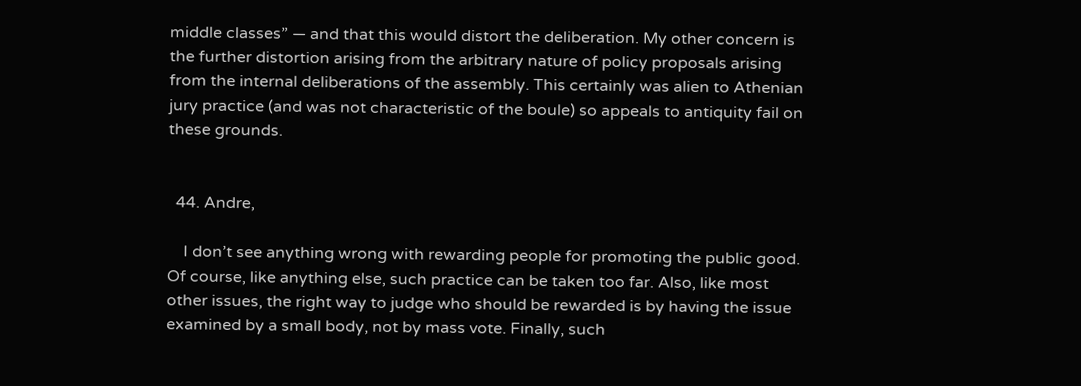middle classes” — and that this would distort the deliberation. My other concern is the further distortion arising from the arbitrary nature of policy proposals arising from the internal deliberations of the assembly. This certainly was alien to Athenian jury practice (and was not characteristic of the boule) so appeals to antiquity fail on these grounds.


  44. Andre,

    I don’t see anything wrong with rewarding people for promoting the public good. Of course, like anything else, such practice can be taken too far. Also, like most other issues, the right way to judge who should be rewarded is by having the issue examined by a small body, not by mass vote. Finally, such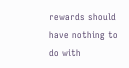rewards should have nothing to do with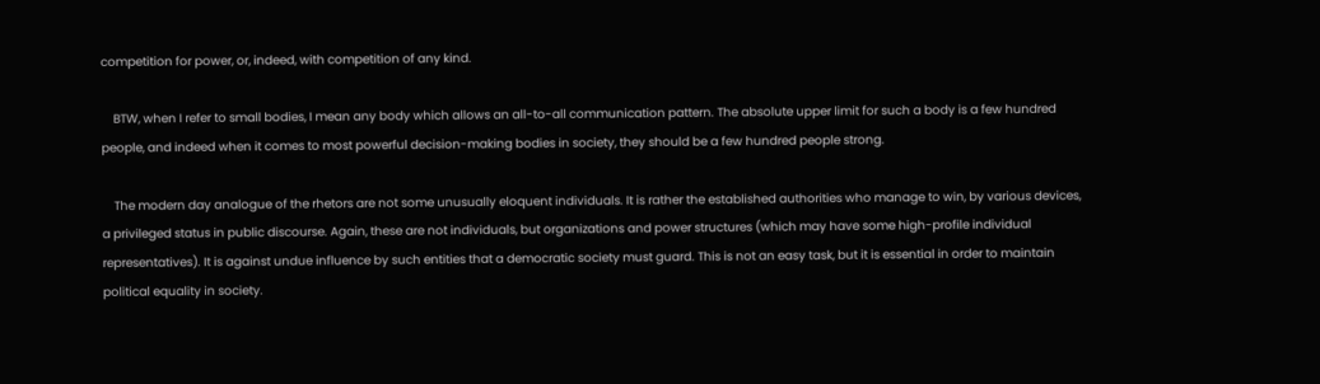competition for power, or, indeed, with competition of any kind.

    BTW, when I refer to small bodies, I mean any body which allows an all-to-all communication pattern. The absolute upper limit for such a body is a few hundred people, and indeed when it comes to most powerful decision-making bodies in society, they should be a few hundred people strong.

    The modern day analogue of the rhetors are not some unusually eloquent individuals. It is rather the established authorities who manage to win, by various devices, a privileged status in public discourse. Again, these are not individuals, but organizations and power structures (which may have some high-profile individual representatives). It is against undue influence by such entities that a democratic society must guard. This is not an easy task, but it is essential in order to maintain political equality in society.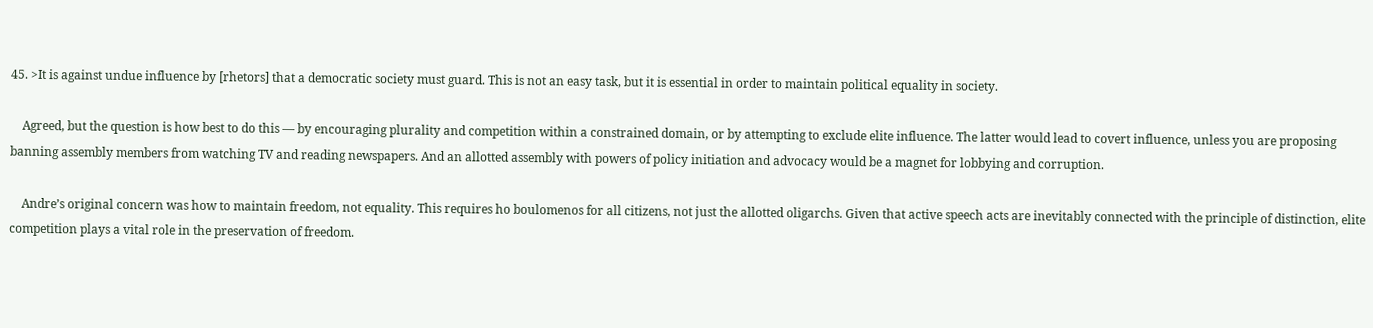45. >It is against undue influence by [rhetors] that a democratic society must guard. This is not an easy task, but it is essential in order to maintain political equality in society.

    Agreed, but the question is how best to do this — by encouraging plurality and competition within a constrained domain, or by attempting to exclude elite influence. The latter would lead to covert influence, unless you are proposing banning assembly members from watching TV and reading newspapers. And an allotted assembly with powers of policy initiation and advocacy would be a magnet for lobbying and corruption.

    Andre’s original concern was how to maintain freedom, not equality. This requires ho boulomenos for all citizens, not just the allotted oligarchs. Given that active speech acts are inevitably connected with the principle of distinction, elite competition plays a vital role in the preservation of freedom.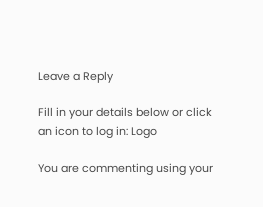Leave a Reply

Fill in your details below or click an icon to log in: Logo

You are commenting using your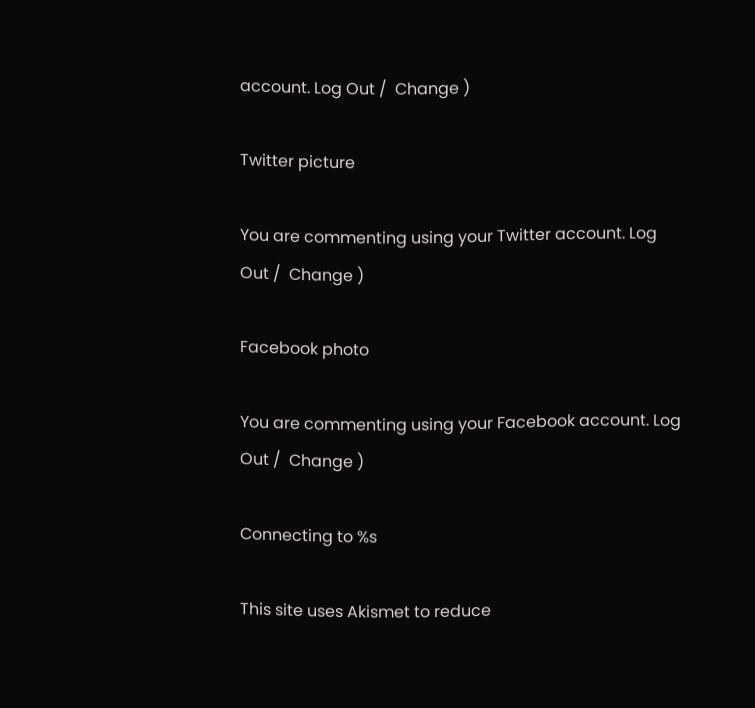account. Log Out /  Change )

Twitter picture

You are commenting using your Twitter account. Log Out /  Change )

Facebook photo

You are commenting using your Facebook account. Log Out /  Change )

Connecting to %s

This site uses Akismet to reduce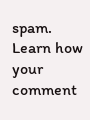spam. Learn how your comment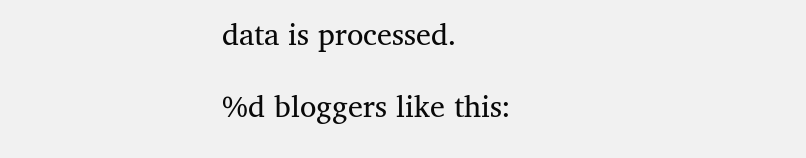data is processed.

%d bloggers like this: